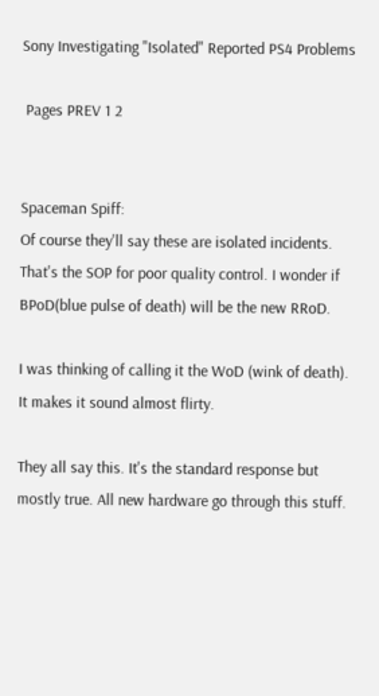Sony Investigating "Isolated" Reported PS4 Problems

 Pages PREV 1 2


Spaceman Spiff:
Of course they'll say these are isolated incidents. That's the SOP for poor quality control. I wonder if BPoD(blue pulse of death) will be the new RRoD.

I was thinking of calling it the WoD (wink of death). It makes it sound almost flirty.

They all say this. It's the standard response but mostly true. All new hardware go through this stuff.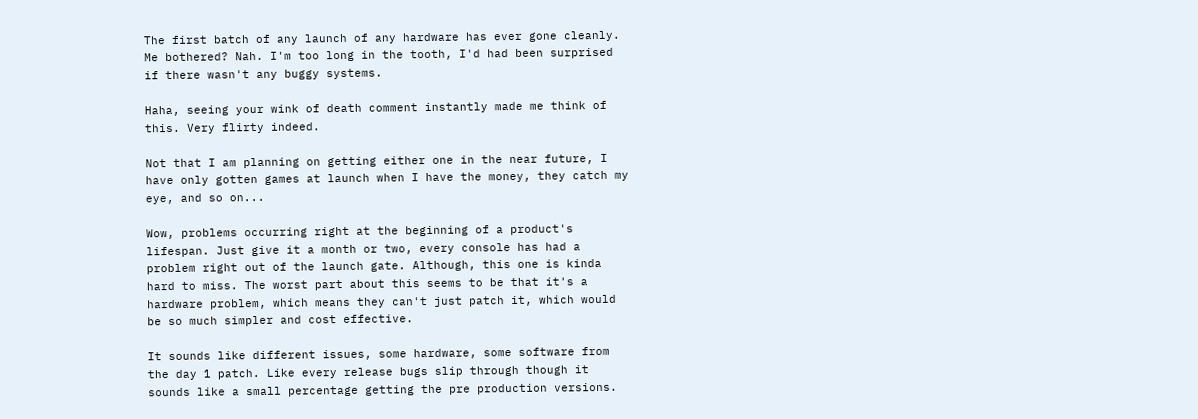The first batch of any launch of any hardware has ever gone cleanly. Me bothered? Nah. I'm too long in the tooth, I'd had been surprised if there wasn't any buggy systems.

Haha, seeing your wink of death comment instantly made me think of this. Very flirty indeed.

Not that I am planning on getting either one in the near future, I have only gotten games at launch when I have the money, they catch my eye, and so on...

Wow, problems occurring right at the beginning of a product's lifespan. Just give it a month or two, every console has had a problem right out of the launch gate. Although, this one is kinda hard to miss. The worst part about this seems to be that it's a hardware problem, which means they can't just patch it, which would be so much simpler and cost effective.

It sounds like different issues, some hardware, some software from the day 1 patch. Like every release bugs slip through though it sounds like a small percentage getting the pre production versions.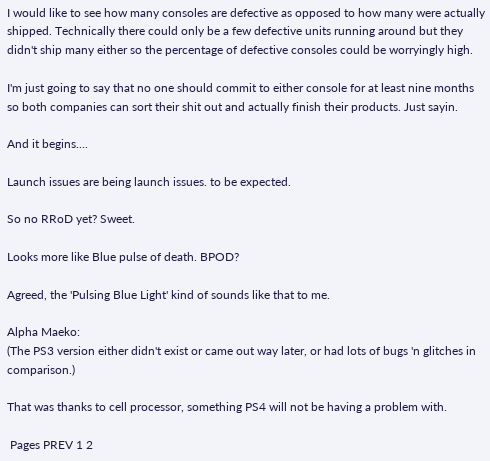I would like to see how many consoles are defective as opposed to how many were actually shipped. Technically there could only be a few defective units running around but they didn't ship many either so the percentage of defective consoles could be worryingly high.

I'm just going to say that no one should commit to either console for at least nine months so both companies can sort their shit out and actually finish their products. Just sayin.

And it begins....

Launch issues are being launch issues. to be expected.

So no RRoD yet? Sweet.

Looks more like Blue pulse of death. BPOD?

Agreed, the 'Pulsing Blue Light' kind of sounds like that to me.

Alpha Maeko:
(The PS3 version either didn't exist or came out way later, or had lots of bugs 'n glitches in comparison.)

That was thanks to cell processor, something PS4 will not be having a problem with.

 Pages PREV 1 2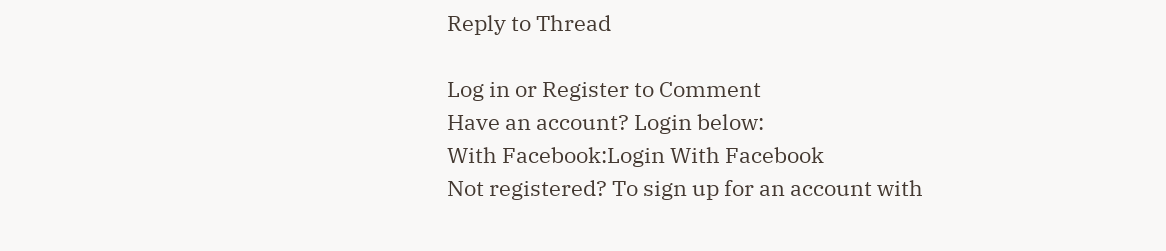Reply to Thread

Log in or Register to Comment
Have an account? Login below:
With Facebook:Login With Facebook
Not registered? To sign up for an account with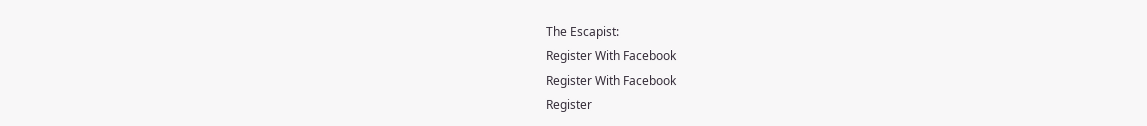The Escapist:
Register With Facebook
Register With Facebook
Register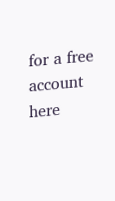for a free account here